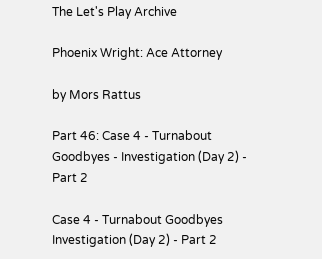The Let's Play Archive

Phoenix Wright: Ace Attorney

by Mors Rattus

Part 46: Case 4 - Turnabout Goodbyes - Investigation (Day 2) - Part 2

Case 4 - Turnabout Goodbyes
Investigation (Day 2) - Part 2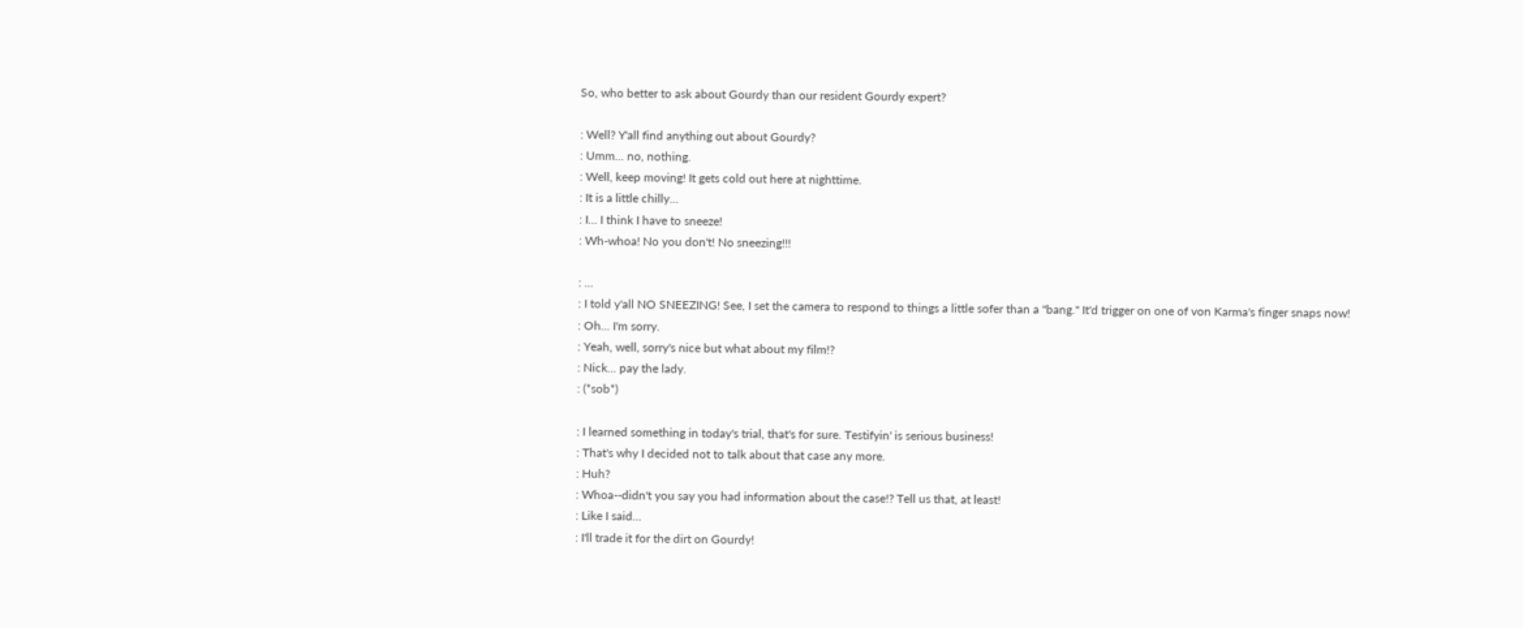So, who better to ask about Gourdy than our resident Gourdy expert?

: Well? Y'all find anything out about Gourdy?
: Umm... no, nothing.
: Well, keep moving! It gets cold out here at nighttime.
: It is a little chilly...
: I... I think I have to sneeze!
: Wh-whoa! No you don't! No sneezing!!!

: ...
: I told y'all NO SNEEZING! See, I set the camera to respond to things a little sofer than a "bang." It'd trigger on one of von Karma's finger snaps now!
: Oh... I'm sorry.
: Yeah, well, sorry's nice but what about my film!?
: Nick... pay the lady.
: (*sob*)

: I learned something in today's trial, that's for sure. Testifyin' is serious business!
: That's why I decided not to talk about that case any more.
: Huh?
: Whoa--didn't you say you had information about the case!? Tell us that, at least!
: Like I said...
: I'll trade it for the dirt on Gourdy!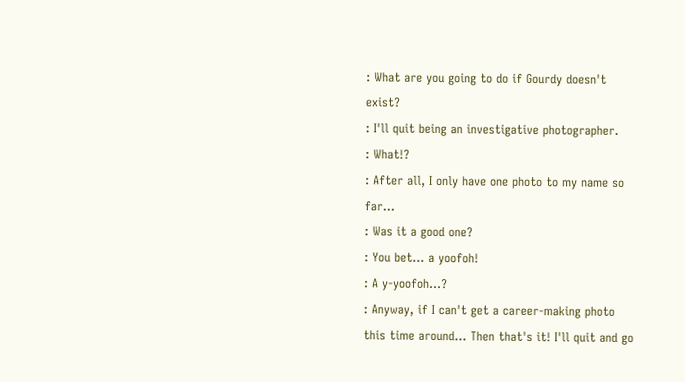: What are you going to do if Gourdy doesn't exist?
: I'll quit being an investigative photographer.
: What!?
: After all, I only have one photo to my name so far...
: Was it a good one?
: You bet... a yoofoh!
: A y-yoofoh...?
: Anyway, if I can't get a career-making photo this time around... Then that's it! I'll quit and go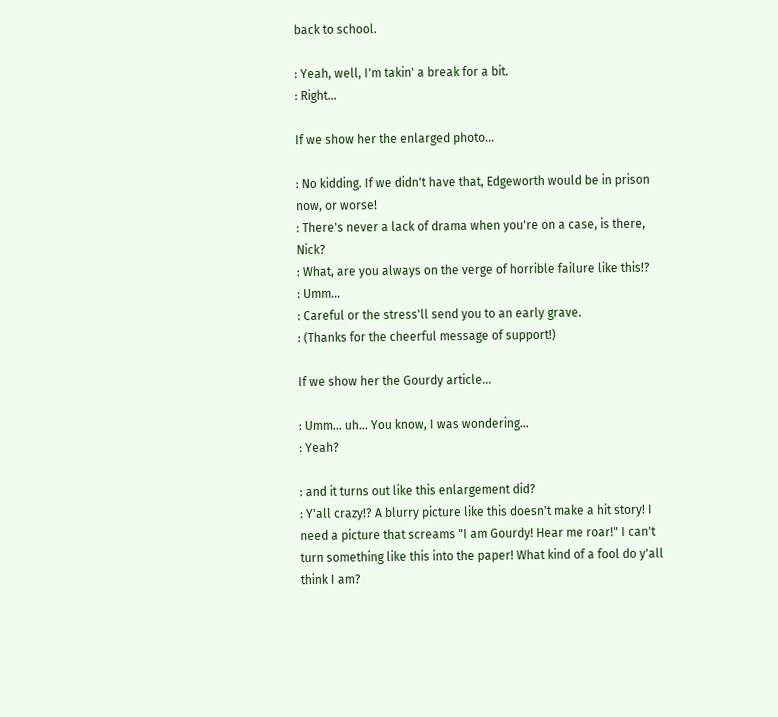back to school.

: Yeah, well, I'm takin' a break for a bit.
: Right...

If we show her the enlarged photo...

: No kidding. If we didn't have that, Edgeworth would be in prison now, or worse!
: There's never a lack of drama when you're on a case, is there, Nick?
: What, are you always on the verge of horrible failure like this!?
: Umm...
: Careful or the stress'll send you to an early grave.
: (Thanks for the cheerful message of support!)

If we show her the Gourdy article...

: Umm... uh... You know, I was wondering...
: Yeah?

: and it turns out like this enlargement did?
: Y'all crazy!? A blurry picture like this doesn't make a hit story! I need a picture that screams "I am Gourdy! Hear me roar!" I can't turn something like this into the paper! What kind of a fool do y'all think I am?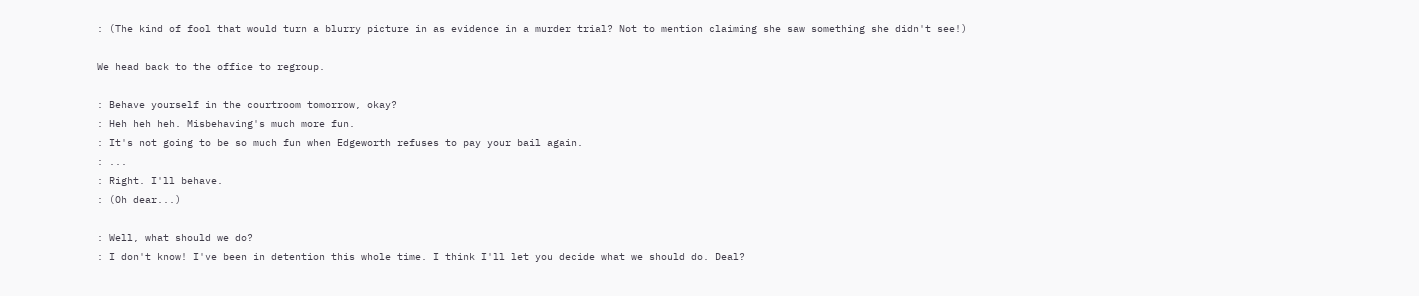: (The kind of fool that would turn a blurry picture in as evidence in a murder trial? Not to mention claiming she saw something she didn't see!)

We head back to the office to regroup.

: Behave yourself in the courtroom tomorrow, okay?
: Heh heh heh. Misbehaving's much more fun.
: It's not going to be so much fun when Edgeworth refuses to pay your bail again.
: ...
: Right. I'll behave.
: (Oh dear...)

: Well, what should we do?
: I don't know! I've been in detention this whole time. I think I'll let you decide what we should do. Deal?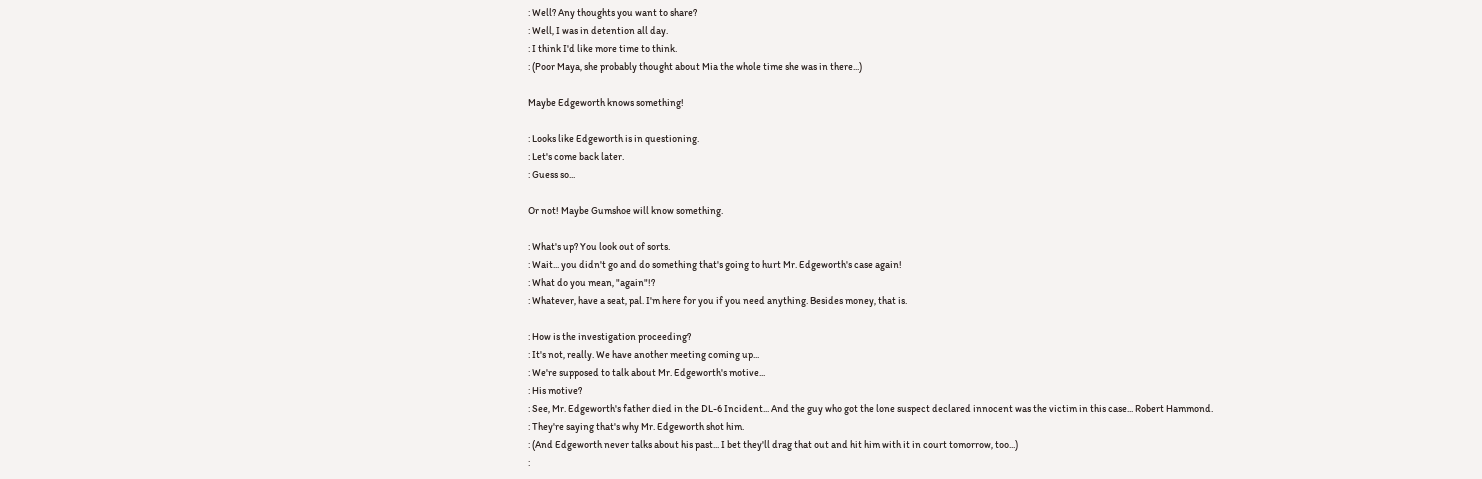: Well? Any thoughts you want to share?
: Well, I was in detention all day.
: I think I'd like more time to think.
: (Poor Maya, she probably thought about Mia the whole time she was in there...)

Maybe Edgeworth knows something!

: Looks like Edgeworth is in questioning.
: Let's come back later.
: Guess so...

Or not! Maybe Gumshoe will know something.

: What's up? You look out of sorts.
: Wait... you didn't go and do something that's going to hurt Mr. Edgeworth's case again!
: What do you mean, "again"!?
: Whatever, have a seat, pal. I'm here for you if you need anything. Besides money, that is.

: How is the investigation proceeding?
: It's not, really. We have another meeting coming up...
: We're supposed to talk about Mr. Edgeworth's motive...
: His motive?
: See, Mr. Edgeworth's father died in the DL-6 Incident... And the guy who got the lone suspect declared innocent was the victim in this case... Robert Hammond.
: They're saying that's why Mr. Edgeworth shot him.
: (And Edgeworth never talks about his past... I bet they'll drag that out and hit him with it in court tomorrow, too...)
: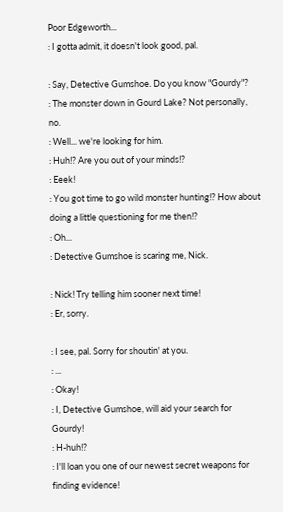Poor Edgeworth...
: I gotta admit, it doesn't look good, pal.

: Say, Detective Gumshoe. Do you know "Gourdy"?
: The monster down in Gourd Lake? Not personally, no.
: Well... we're looking for him.
: Huh!? Are you out of your minds!?
: Eeek!
: You got time to go wild monster hunting!? How about doing a little questioning for me then!?
: Oh...
: Detective Gumshoe is scaring me, Nick.

: Nick! Try telling him sooner next time!
: Er, sorry.

: I see, pal. Sorry for shoutin' at you.
: ...
: Okay!
: I, Detective Gumshoe, will aid your search for Gourdy!
: H-huh!?
: I'll loan you one of our newest secret weapons for finding evidence!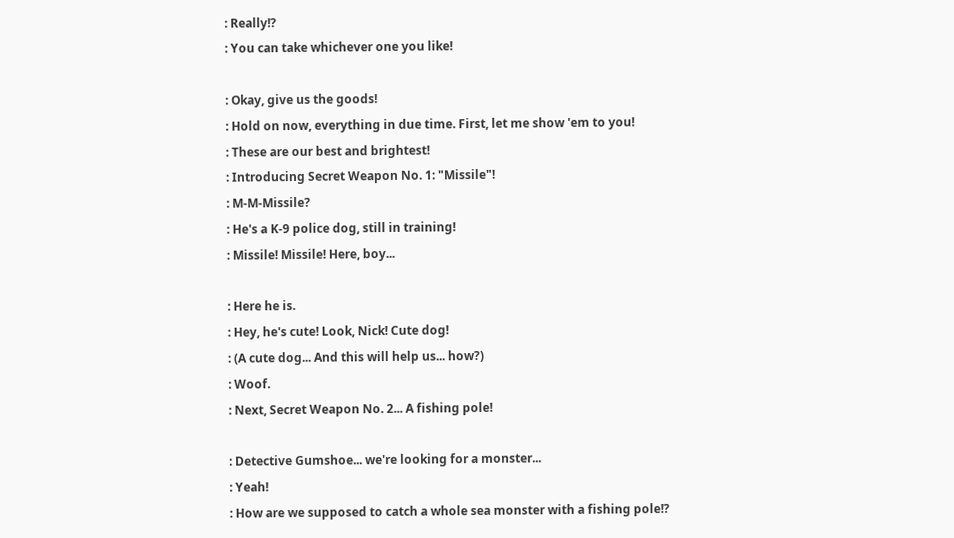: Really!?
: You can take whichever one you like!

: Okay, give us the goods!
: Hold on now, everything in due time. First, let me show 'em to you!
: These are our best and brightest!
: Introducing Secret Weapon No. 1: "Missile"!
: M-M-Missile?
: He's a K-9 police dog, still in training!
: Missile! Missile! Here, boy...

: Here he is.
: Hey, he's cute! Look, Nick! Cute dog!
: (A cute dog... And this will help us... how?)
: Woof.
: Next, Secret Weapon No. 2... A fishing pole!

: Detective Gumshoe... we're looking for a monster...
: Yeah!
: How are we supposed to catch a whole sea monster with a fishing pole!?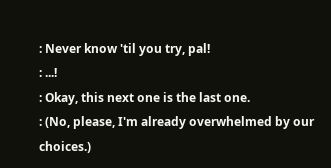: Never know 'til you try, pal!
: ...!
: Okay, this next one is the last one.
: (No, please, I'm already overwhelmed by our choices.)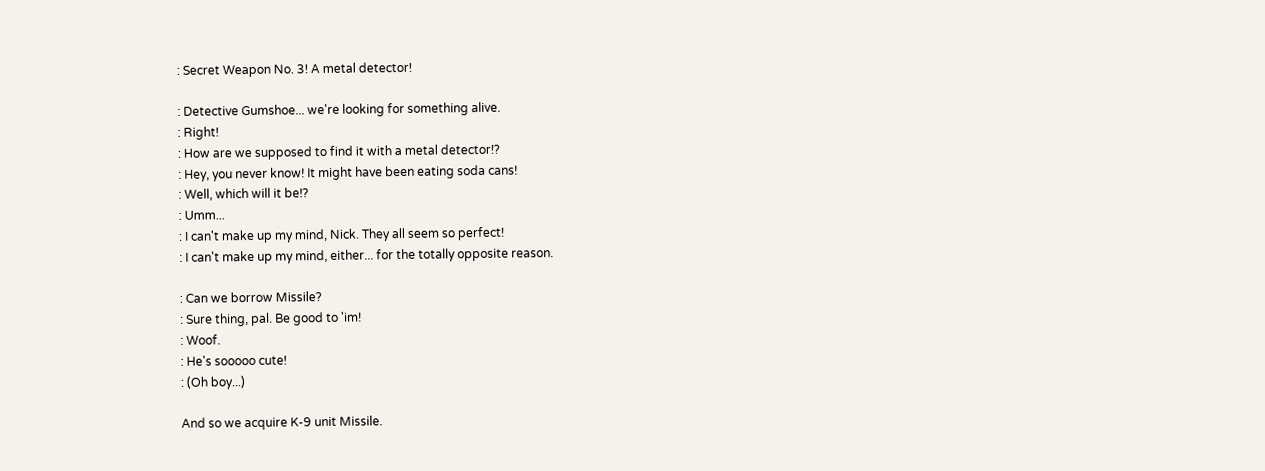: Secret Weapon No. 3! A metal detector!

: Detective Gumshoe... we're looking for something alive.
: Right!
: How are we supposed to find it with a metal detector!?
: Hey, you never know! It might have been eating soda cans!
: Well, which will it be!?
: Umm...
: I can't make up my mind, Nick. They all seem so perfect!
: I can't make up my mind, either... for the totally opposite reason.

: Can we borrow Missile?
: Sure thing, pal. Be good to 'im!
: Woof.
: He's sooooo cute!
: (Oh boy...)

And so we acquire K-9 unit Missile.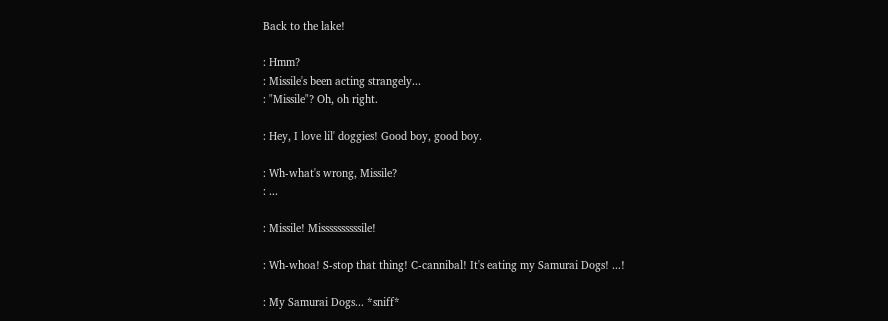Back to the lake!

: Hmm?
: Missile's been acting strangely...
: "Missile"? Oh, oh right.

: Hey, I love lil' doggies! Good boy, good boy.

: Wh-what's wrong, Missile?
: ...

: Missile! Missssssssssile!

: Wh-whoa! S-stop that thing! C-cannibal! It's eating my Samurai Dogs! ...!

: My Samurai Dogs... *sniff*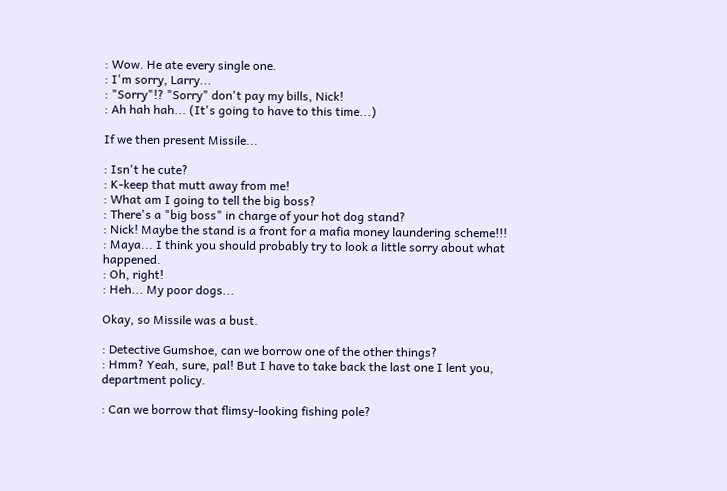: Wow. He ate every single one.
: I'm sorry, Larry...
: "Sorry"!? "Sorry" don't pay my bills, Nick!
: Ah hah hah... (It's going to have to this time...)

If we then present Missile...

: Isn't he cute?
: K-keep that mutt away from me!
: What am I going to tell the big boss?
: There's a "big boss" in charge of your hot dog stand?
: Nick! Maybe the stand is a front for a mafia money laundering scheme!!!
: Maya... I think you should probably try to look a little sorry about what happened.
: Oh, right!
: Heh... My poor dogs...

Okay, so Missile was a bust.

: Detective Gumshoe, can we borrow one of the other things?
: Hmm? Yeah, sure, pal! But I have to take back the last one I lent you, department policy.

: Can we borrow that flimsy-looking fishing pole?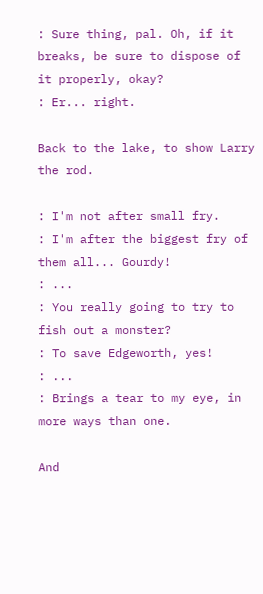: Sure thing, pal. Oh, if it breaks, be sure to dispose of it properly, okay?
: Er... right.

Back to the lake, to show Larry the rod.

: I'm not after small fry.
: I'm after the biggest fry of them all... Gourdy!
: ...
: You really going to try to fish out a monster?
: To save Edgeworth, yes!
: ...
: Brings a tear to my eye, in more ways than one.

And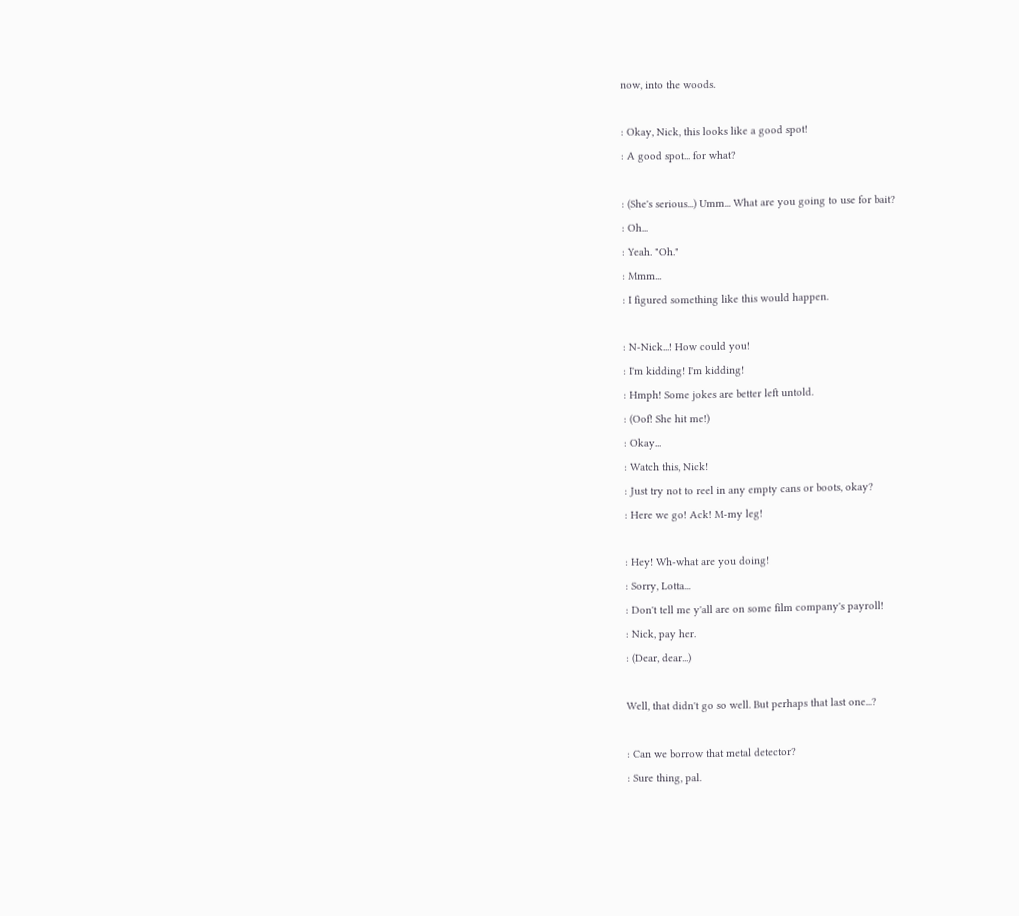now, into the woods.

: Okay, Nick, this looks like a good spot!
: A good spot... for what?

: (She's serious...) Umm... What are you going to use for bait?
: Oh...
: Yeah. "Oh."
: Mmm...
: I figured something like this would happen.

: N-Nick...! How could you!
: I'm kidding! I'm kidding!
: Hmph! Some jokes are better left untold.
: (Oof! She hit me!)
: Okay...
: Watch this, Nick!
: Just try not to reel in any empty cans or boots, okay?
: Here we go! Ack! M-my leg!

: Hey! Wh-what are you doing!
: Sorry, Lotta...
: Don't tell me y'all are on some film company's payroll!
: Nick, pay her.
: (Dear, dear...)

Well, that didn't go so well. But perhaps that last one...?

: Can we borrow that metal detector?
: Sure thing, pal.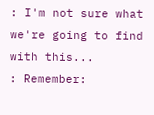: I'm not sure what we're going to find with this...
: Remember: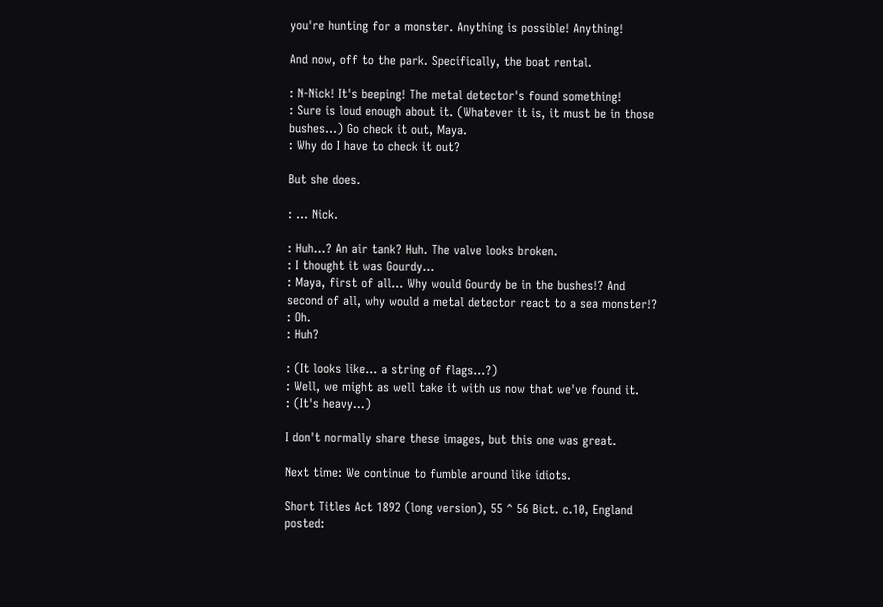you're hunting for a monster. Anything is possible! Anything!

And now, off to the park. Specifically, the boat rental.

: N-Nick! It's beeping! The metal detector's found something!
: Sure is loud enough about it. (Whatever it is, it must be in those bushes...) Go check it out, Maya.
: Why do I have to check it out?

But she does.

: ... Nick.

: Huh...? An air tank? Huh. The valve looks broken.
: I thought it was Gourdy...
: Maya, first of all... Why would Gourdy be in the bushes!? And second of all, why would a metal detector react to a sea monster!?
: Oh.
: Huh?

: (It looks like... a string of flags...?)
: Well, we might as well take it with us now that we've found it.
: (It's heavy...)

I don't normally share these images, but this one was great.

Next time: We continue to fumble around like idiots.

Short Titles Act 1892 (long version), 55 ^ 56 Bict. c.10, England posted: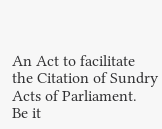An Act to facilitate the Citation of Sundry Acts of Parliament.
Be it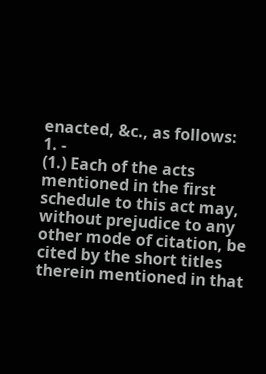enacted, &c., as follows:
1. -
(1.) Each of the acts mentioned in the first schedule to this act may, without prejudice to any other mode of citation, be cited by the short titles therein mentioned in that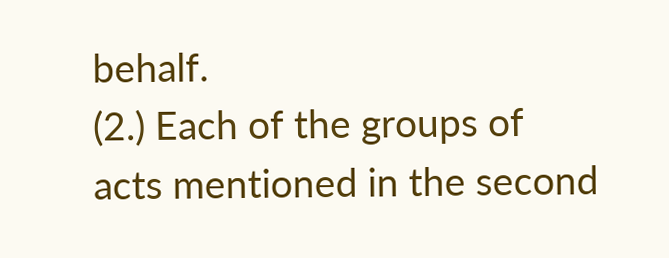behalf.
(2.) Each of the groups of acts mentioned in the second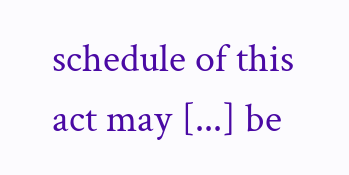schedule of this act may [...] be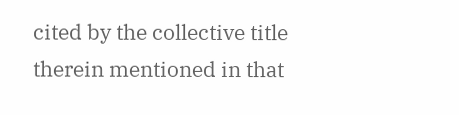cited by the collective title therein mentioned in that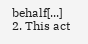behalf[...]
2. This act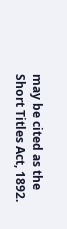may be cited as the Short Titles Act, 1892.